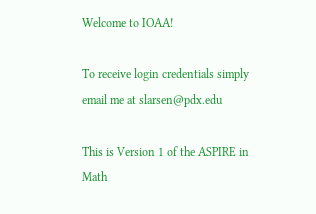Welcome to IOAA!

To receive login credentials simply email me at slarsen@pdx.edu

This is Version 1 of the ASPIRE in Math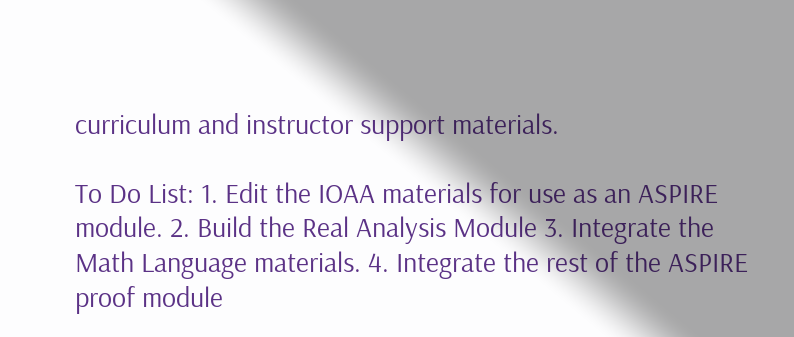curriculum and instructor support materials.

To Do List: 1. Edit the IOAA materials for use as an ASPIRE module. 2. Build the Real Analysis Module 3. Integrate the Math Language materials. 4. Integrate the rest of the ASPIRE proof module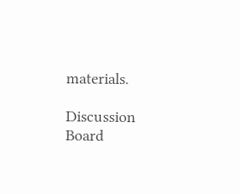materials.

Discussion Board